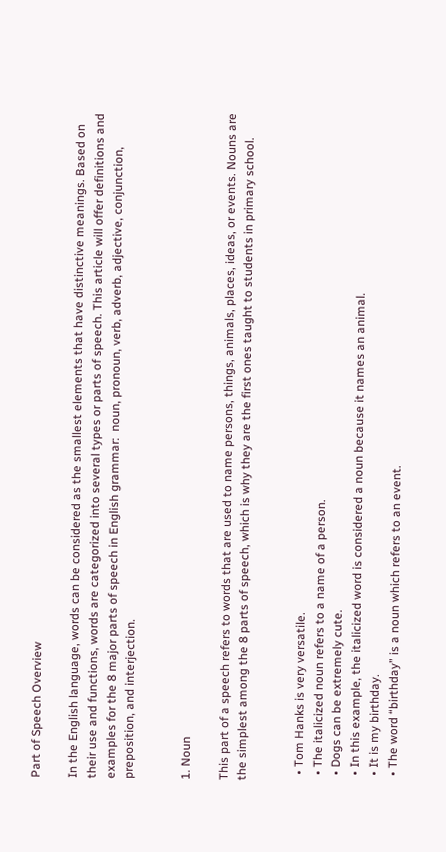Part of Speech Overview

In the English language, words can be considered as the smallest elements that have distinctive meanings. Based on their use and functions, words are categorized into several types or parts of speech. This article will offer definitions and examples for the 8 major parts of speech in English grammar:  noun, pronoun, verb, adverb, adjective, conjunction, preposition, and interjection.


1. Noun

This part of a speech refers to words that are used to name persons, things, animals, places, ideas, or events. Nouns are the simplest among the 8 parts of speech, which is why they are the first ones taught to students in primary school.


  • Tom Hanks is very versatile.
  • The italicized noun refers to a name of a person.
  • Dogs can be extremely cute.
  • In this example, the italicized word is considered a noun because it names an animal.
  • It is my birthday.
  • The word “birthday” is a noun which refers to an event.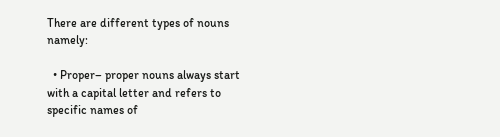There are different types of nouns namely:

  • Proper– proper nouns always start with a capital letter and refers to specific names of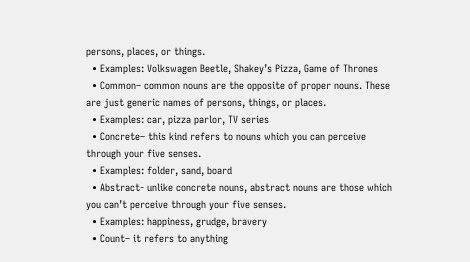persons, places, or things.
  • Examples: Volkswagen Beetle, Shakey’s Pizza, Game of Thrones
  • Common– common nouns are the opposite of proper nouns. These are just generic names of persons, things, or places.
  • Examples: car, pizza parlor, TV series
  • Concrete– this kind refers to nouns which you can perceive through your five senses.
  • Examples: folder, sand, board
  • Abstract- unlike concrete nouns, abstract nouns are those which you can’t perceive through your five senses.
  • Examples: happiness, grudge, bravery
  • Count– it refers to anything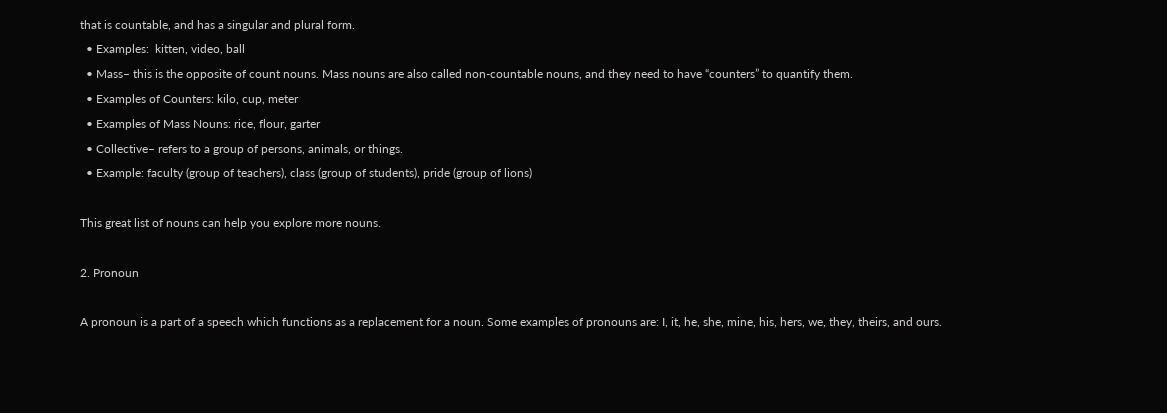that is countable, and has a singular and plural form.
  • Examples:  kitten, video, ball
  • Mass– this is the opposite of count nouns. Mass nouns are also called non-countable nouns, and they need to have “counters” to quantify them.
  • Examples of Counters: kilo, cup, meter
  • Examples of Mass Nouns: rice, flour, garter
  • Collective– refers to a group of persons, animals, or things.
  • Example: faculty (group of teachers), class (group of students), pride (group of lions)

This great list of nouns can help you explore more nouns.

2. Pronoun

A pronoun is a part of a speech which functions as a replacement for a noun. Some examples of pronouns are: I, it, he, she, mine, his, hers, we, they, theirs, and ours.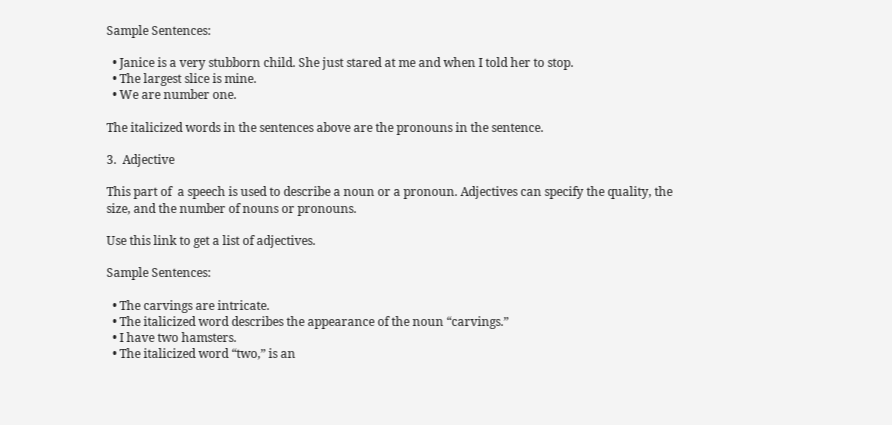Sample Sentences:

  • Janice is a very stubborn child. She just stared at me and when I told her to stop.
  • The largest slice is mine.
  • We are number one.

The italicized words in the sentences above are the pronouns in the sentence.

3.  Adjective

This part of  a speech is used to describe a noun or a pronoun. Adjectives can specify the quality, the size, and the number of nouns or pronouns.

Use this link to get a list of adjectives.

Sample Sentences:

  • The carvings are intricate.
  • The italicized word describes the appearance of the noun “carvings.”
  • I have two hamsters.
  • The italicized word “two,” is an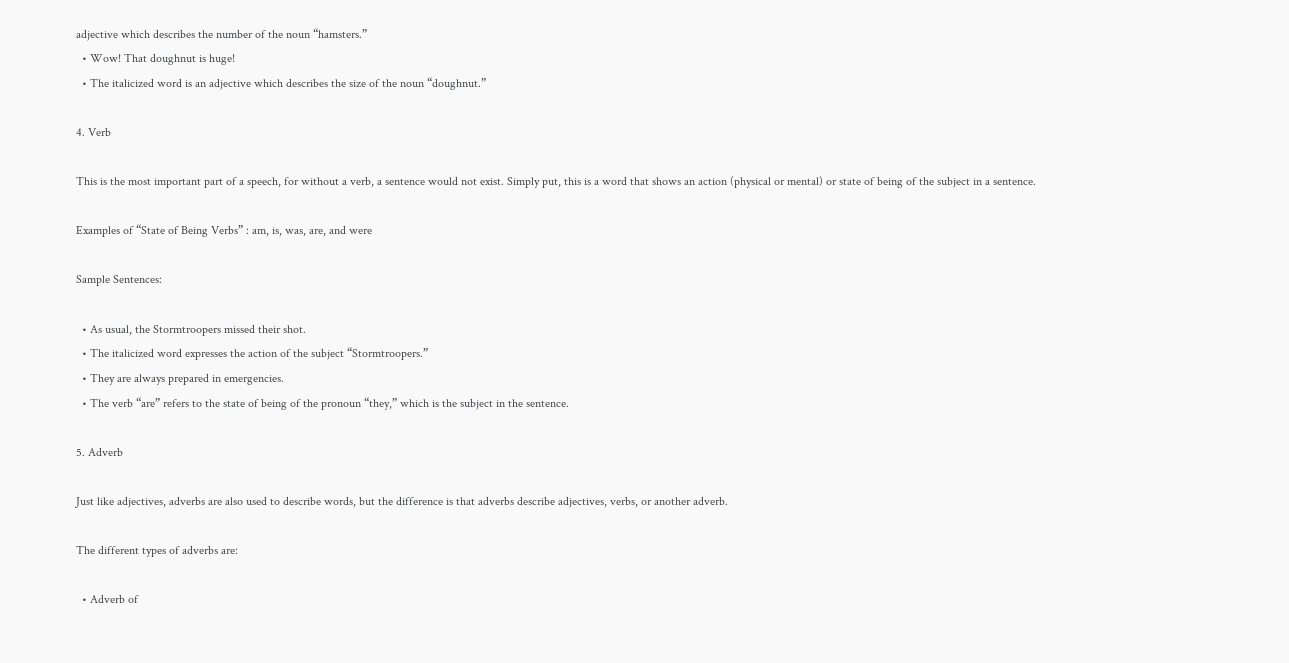adjective which describes the number of the noun “hamsters.”
  • Wow! That doughnut is huge!
  • The italicized word is an adjective which describes the size of the noun “doughnut.”

4. Verb

This is the most important part of a speech, for without a verb, a sentence would not exist. Simply put, this is a word that shows an action (physical or mental) or state of being of the subject in a sentence.

Examples of “State of Being Verbs” : am, is, was, are, and were

Sample Sentences:

  • As usual, the Stormtroopers missed their shot.
  • The italicized word expresses the action of the subject “Stormtroopers.”
  • They are always prepared in emergencies.
  • The verb “are” refers to the state of being of the pronoun “they,” which is the subject in the sentence.

5. Adverb

Just like adjectives, adverbs are also used to describe words, but the difference is that adverbs describe adjectives, verbs, or another adverb.

The different types of adverbs are:

  • Adverb of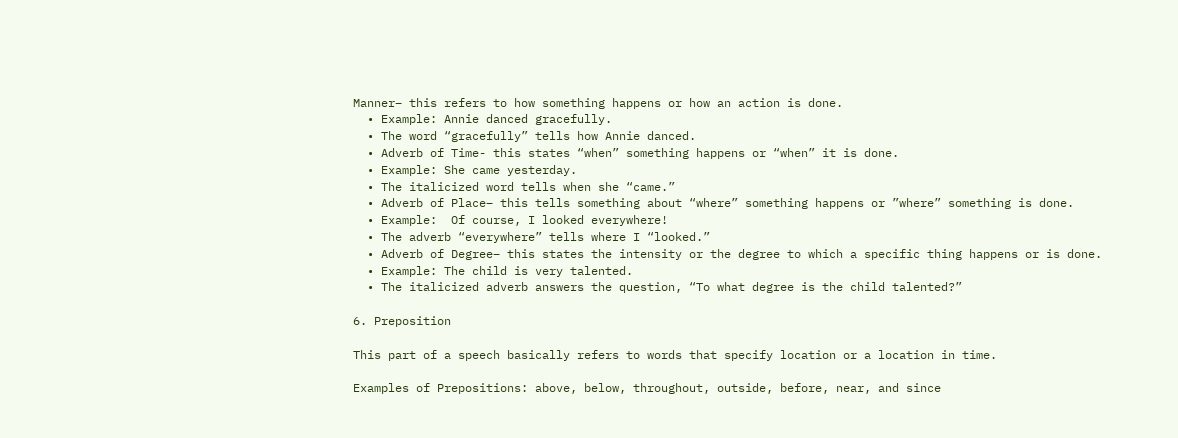Manner– this refers to how something happens or how an action is done.
  • Example: Annie danced gracefully.
  • The word “gracefully” tells how Annie danced.
  • Adverb of Time- this states “when” something happens or “when” it is done.
  • Example: She came yesterday.
  • The italicized word tells when she “came.”
  • Adverb of Place– this tells something about “where” something happens or ”where” something is done.
  • Example:  Of course, I looked everywhere!
  • The adverb “everywhere” tells where I “looked.”
  • Adverb of Degree– this states the intensity or the degree to which a specific thing happens or is done.
  • Example: The child is very talented.
  • The italicized adverb answers the question, “To what degree is the child talented?”

6. Preposition

This part of a speech basically refers to words that specify location or a location in time.

Examples of Prepositions: above, below, throughout, outside, before, near, and since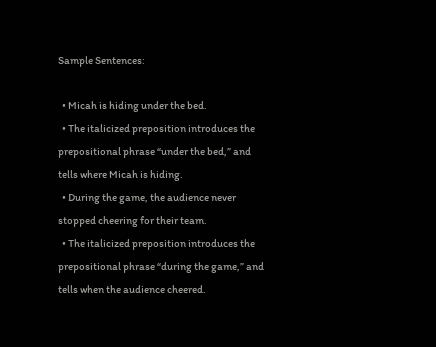Sample Sentences:

  • Micah is hiding under the bed.
  • The italicized preposition introduces the prepositional phrase “under the bed,” and tells where Micah is hiding.
  • During the game, the audience never stopped cheering for their team.
  • The italicized preposition introduces the prepositional phrase “during the game,” and tells when the audience cheered.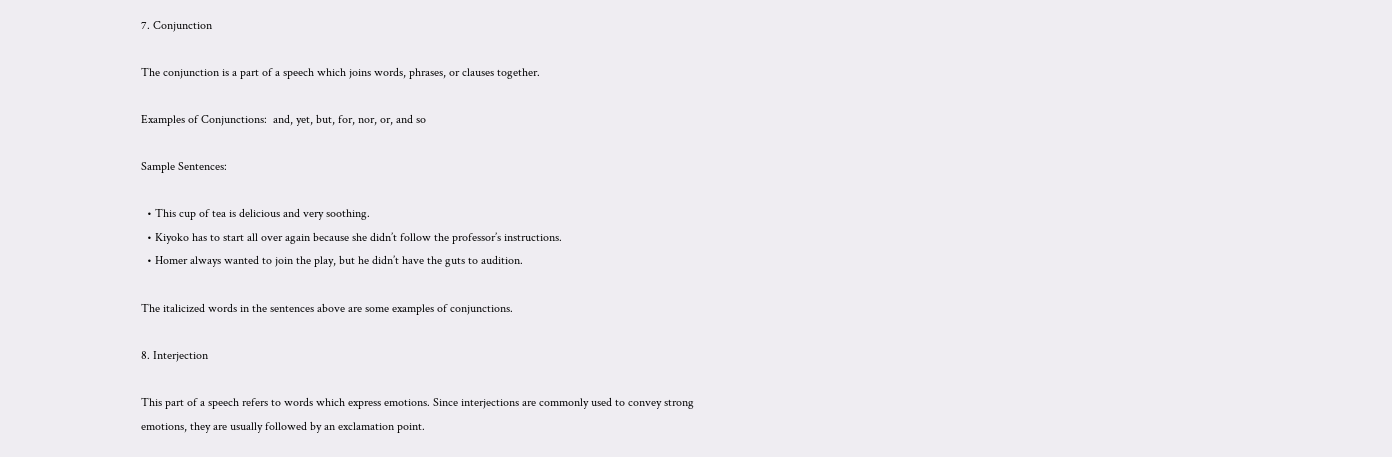7. Conjunction

The conjunction is a part of a speech which joins words, phrases, or clauses together.

Examples of Conjunctions:  and, yet, but, for, nor, or, and so

Sample Sentences:

  • This cup of tea is delicious and very soothing.
  • Kiyoko has to start all over again because she didn’t follow the professor’s instructions.
  • Homer always wanted to join the play, but he didn’t have the guts to audition.

The italicized words in the sentences above are some examples of conjunctions.

8. Interjection

This part of a speech refers to words which express emotions. Since interjections are commonly used to convey strong emotions, they are usually followed by an exclamation point.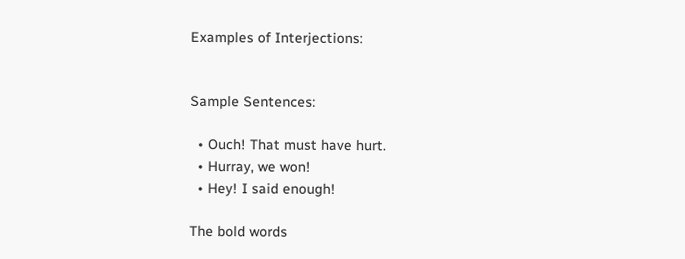Examples of Interjections:


Sample Sentences:

  • Ouch! That must have hurt.
  • Hurray, we won!
  • Hey! I said enough!

The bold words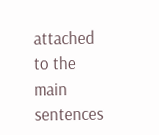attached to the main sentences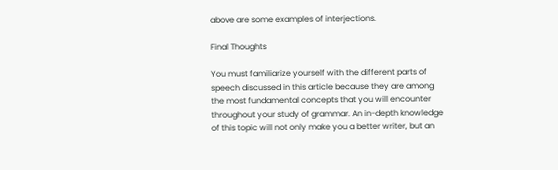above are some examples of interjections.

Final Thoughts

You must familiarize yourself with the different parts of speech discussed in this article because they are among the most fundamental concepts that you will encounter throughout your study of grammar. An in-depth knowledge of this topic will not only make you a better writer, but an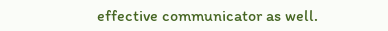effective communicator as well.